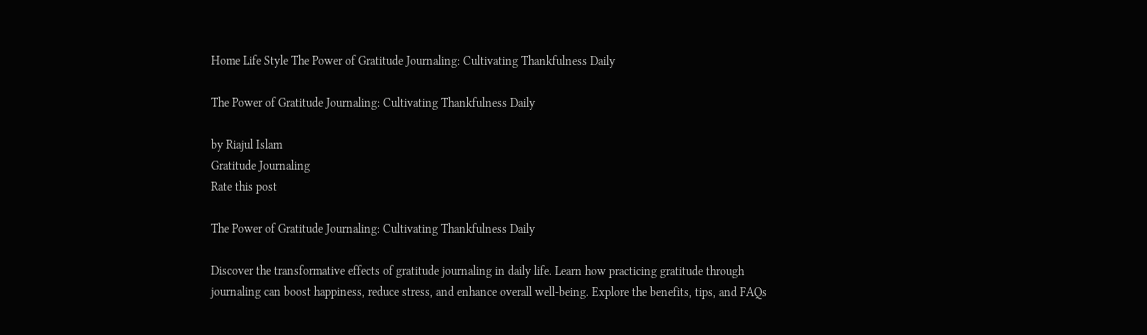Home Life Style The Power of Gratitude Journaling: Cultivating Thankfulness Daily

The Power of Gratitude Journaling: Cultivating Thankfulness Daily

by Riajul Islam
Gratitude Journaling
Rate this post

The Power of Gratitude Journaling: Cultivating Thankfulness Daily

Discover the transformative effects of gratitude journaling in daily life. Learn how practicing gratitude through journaling can boost happiness, reduce stress, and enhance overall well-being. Explore the benefits, tips, and FAQs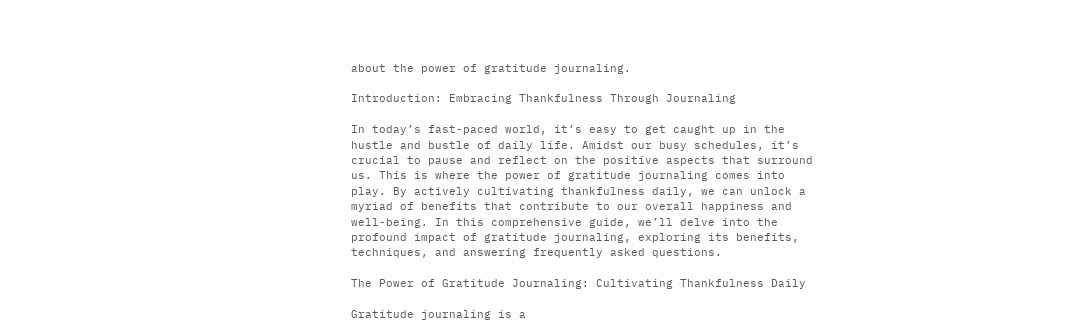about the power of gratitude journaling.

Introduction: Embracing Thankfulness Through Journaling

In today’s fast-paced world, it’s easy to get caught up in the hustle and bustle of daily life. Amidst our busy schedules, it’s crucial to pause and reflect on the positive aspects that surround us. This is where the power of gratitude journaling comes into play. By actively cultivating thankfulness daily, we can unlock a myriad of benefits that contribute to our overall happiness and well-being. In this comprehensive guide, we’ll delve into the profound impact of gratitude journaling, exploring its benefits, techniques, and answering frequently asked questions.

The Power of Gratitude Journaling: Cultivating Thankfulness Daily

Gratitude journaling is a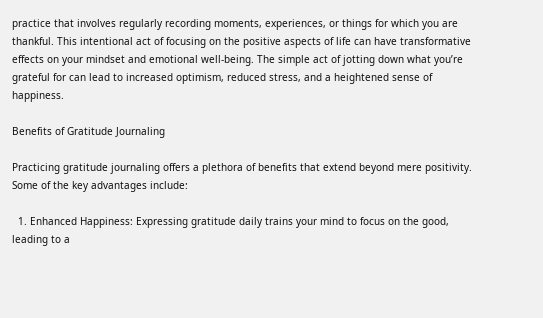practice that involves regularly recording moments, experiences, or things for which you are thankful. This intentional act of focusing on the positive aspects of life can have transformative effects on your mindset and emotional well-being. The simple act of jotting down what you’re grateful for can lead to increased optimism, reduced stress, and a heightened sense of happiness.

Benefits of Gratitude Journaling

Practicing gratitude journaling offers a plethora of benefits that extend beyond mere positivity. Some of the key advantages include:

  1. Enhanced Happiness: Expressing gratitude daily trains your mind to focus on the good, leading to a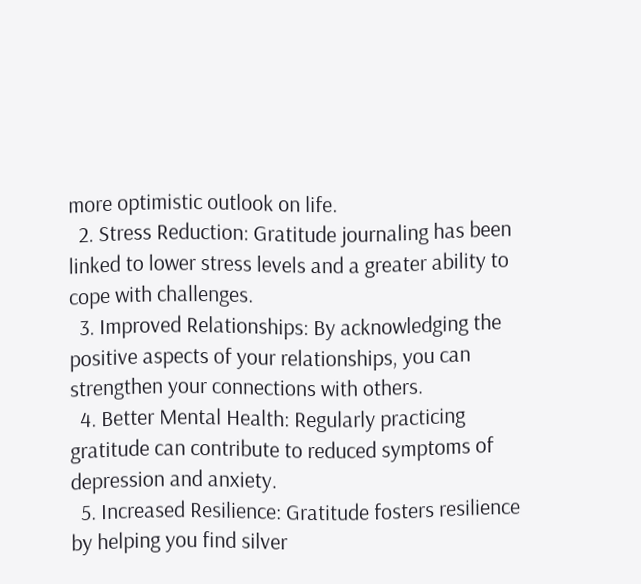more optimistic outlook on life.
  2. Stress Reduction: Gratitude journaling has been linked to lower stress levels and a greater ability to cope with challenges.
  3. Improved Relationships: By acknowledging the positive aspects of your relationships, you can strengthen your connections with others.
  4. Better Mental Health: Regularly practicing gratitude can contribute to reduced symptoms of depression and anxiety.
  5. Increased Resilience: Gratitude fosters resilience by helping you find silver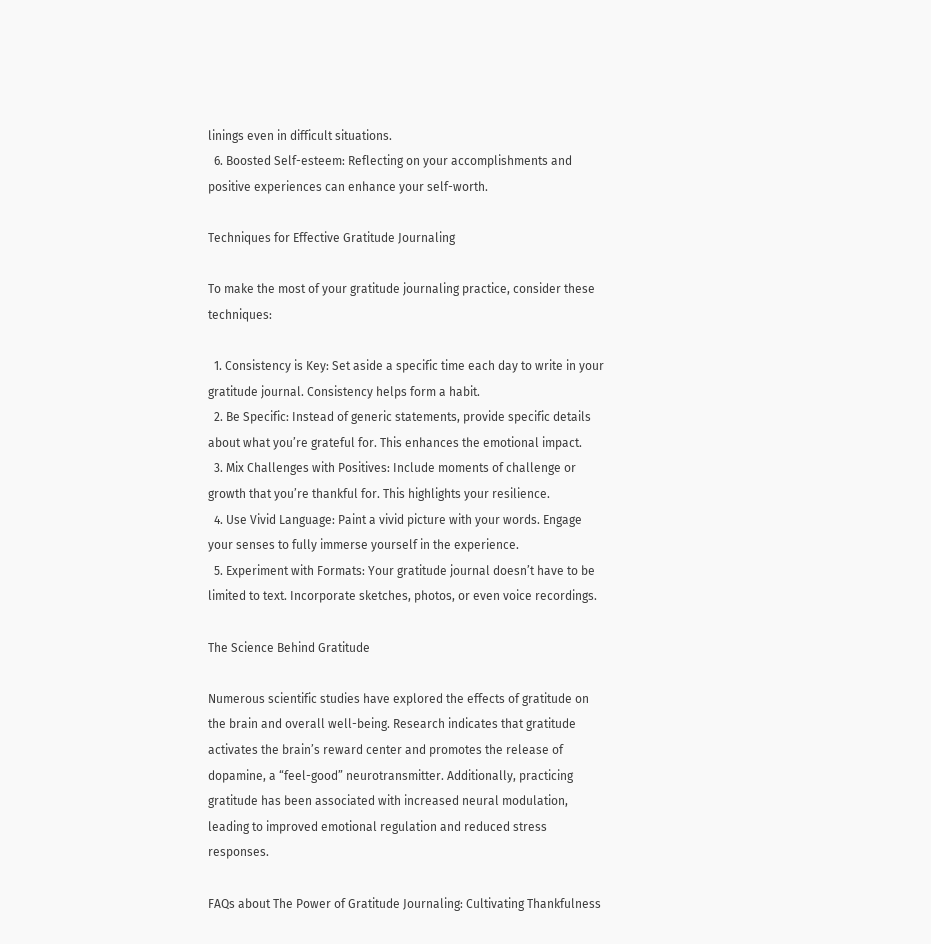linings even in difficult situations.
  6. Boosted Self-esteem: Reflecting on your accomplishments and positive experiences can enhance your self-worth.

Techniques for Effective Gratitude Journaling

To make the most of your gratitude journaling practice, consider these techniques:

  1. Consistency is Key: Set aside a specific time each day to write in your gratitude journal. Consistency helps form a habit.
  2. Be Specific: Instead of generic statements, provide specific details about what you’re grateful for. This enhances the emotional impact.
  3. Mix Challenges with Positives: Include moments of challenge or growth that you’re thankful for. This highlights your resilience.
  4. Use Vivid Language: Paint a vivid picture with your words. Engage your senses to fully immerse yourself in the experience.
  5. Experiment with Formats: Your gratitude journal doesn’t have to be limited to text. Incorporate sketches, photos, or even voice recordings.

The Science Behind Gratitude

Numerous scientific studies have explored the effects of gratitude on the brain and overall well-being. Research indicates that gratitude activates the brain’s reward center and promotes the release of dopamine, a “feel-good” neurotransmitter. Additionally, practicing gratitude has been associated with increased neural modulation, leading to improved emotional regulation and reduced stress responses.

FAQs about The Power of Gratitude Journaling: Cultivating Thankfulness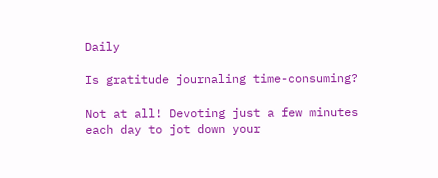Daily

Is gratitude journaling time-consuming?

Not at all! Devoting just a few minutes each day to jot down your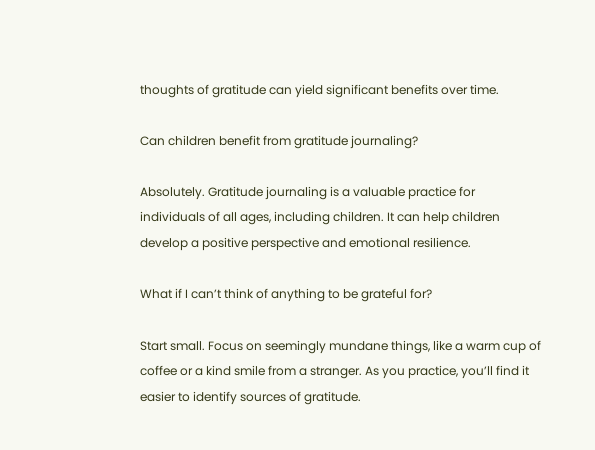thoughts of gratitude can yield significant benefits over time.

Can children benefit from gratitude journaling?

Absolutely. Gratitude journaling is a valuable practice for individuals of all ages, including children. It can help children develop a positive perspective and emotional resilience.

What if I can’t think of anything to be grateful for?

Start small. Focus on seemingly mundane things, like a warm cup of coffee or a kind smile from a stranger. As you practice, you’ll find it easier to identify sources of gratitude.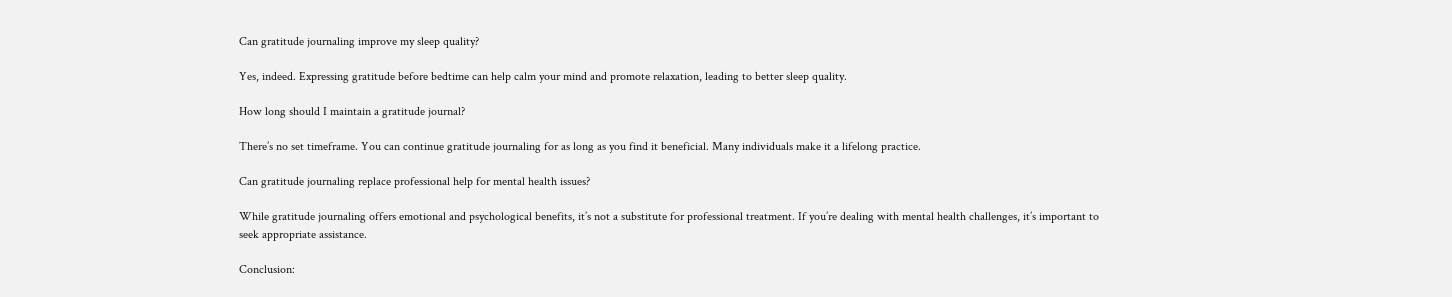Can gratitude journaling improve my sleep quality?

Yes, indeed. Expressing gratitude before bedtime can help calm your mind and promote relaxation, leading to better sleep quality.

How long should I maintain a gratitude journal?

There’s no set timeframe. You can continue gratitude journaling for as long as you find it beneficial. Many individuals make it a lifelong practice.

Can gratitude journaling replace professional help for mental health issues?

While gratitude journaling offers emotional and psychological benefits, it’s not a substitute for professional treatment. If you’re dealing with mental health challenges, it’s important to seek appropriate assistance.

Conclusion: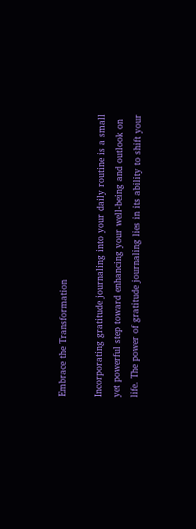Embrace the Transformation

Incorporating gratitude journaling into your daily routine is a small yet powerful step toward enhancing your well-being and outlook on life. The power of gratitude journaling lies in its ability to shift your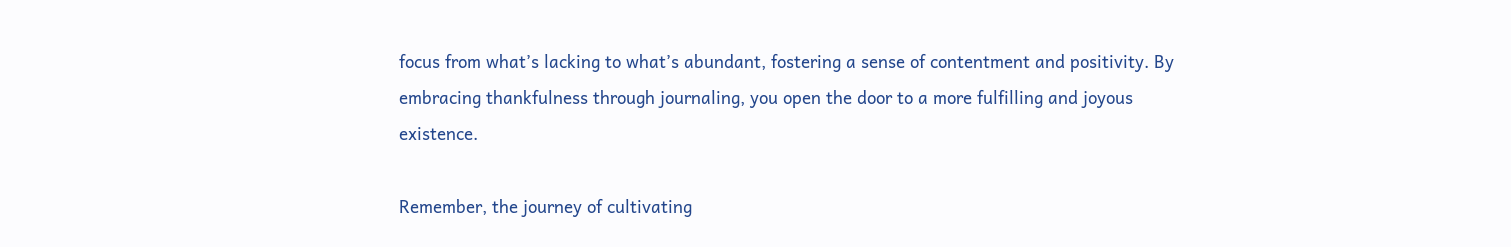focus from what’s lacking to what’s abundant, fostering a sense of contentment and positivity. By embracing thankfulness through journaling, you open the door to a more fulfilling and joyous existence.

Remember, the journey of cultivating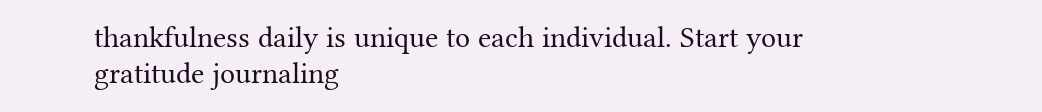thankfulness daily is unique to each individual. Start your gratitude journaling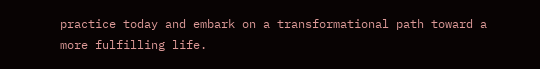practice today and embark on a transformational path toward a more fulfilling life.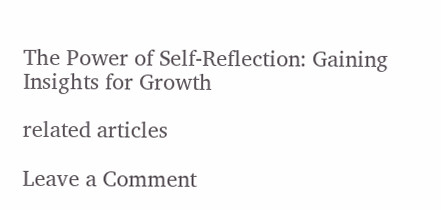The Power of Self-Reflection: Gaining Insights for Growth

related articles

Leave a Comment